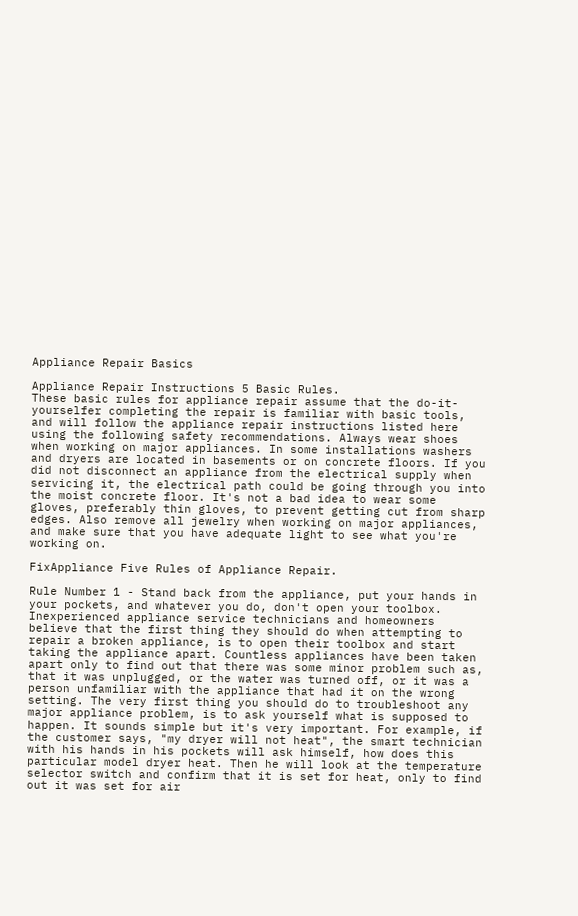Appliance Repair Basics

Appliance Repair Instructions 5 Basic Rules.
These basic rules for appliance repair assume that the do-it-yourselfer completing the repair is familiar with basic tools, and will follow the appliance repair instructions listed here using the following safety recommendations. Always wear shoes when working on major appliances. In some installations washers and dryers are located in basements or on concrete floors. If you did not disconnect an appliance from the electrical supply when servicing it, the electrical path could be going through you into the moist concrete floor. It's not a bad idea to wear some gloves, preferably thin gloves, to prevent getting cut from sharp edges. Also remove all jewelry when working on major appliances, and make sure that you have adequate light to see what you're working on.

FixAppliance Five Rules of Appliance Repair.

Rule Number 1 - Stand back from the appliance, put your hands in your pockets, and whatever you do, don't open your toolbox. Inexperienced appliance service technicians and homeowners believe that the first thing they should do when attempting to repair a broken appliance, is to open their toolbox and start taking the appliance apart. Countless appliances have been taken apart only to find out that there was some minor problem such as, that it was unplugged, or the water was turned off, or it was a person unfamiliar with the appliance that had it on the wrong setting. The very first thing you should do to troubleshoot any major appliance problem, is to ask yourself what is supposed to happen. It sounds simple but it's very important. For example, if the customer says, "my dryer will not heat", the smart technician with his hands in his pockets will ask himself, how does this particular model dryer heat. Then he will look at the temperature selector switch and confirm that it is set for heat, only to find out it was set for air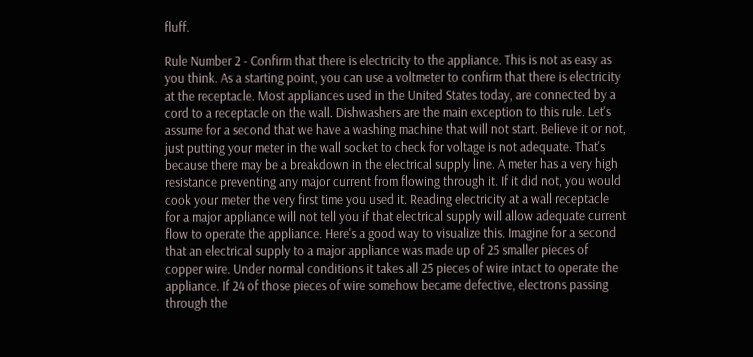fluff.

Rule Number 2 - Confirm that there is electricity to the appliance. This is not as easy as you think. As a starting point, you can use a voltmeter to confirm that there is electricity at the receptacle. Most appliances used in the United States today, are connected by a cord to a receptacle on the wall. Dishwashers are the main exception to this rule. Let's assume for a second that we have a washing machine that will not start. Believe it or not, just putting your meter in the wall socket to check for voltage is not adequate. That's because there may be a breakdown in the electrical supply line. A meter has a very high resistance preventing any major current from flowing through it. If it did not, you would cook your meter the very first time you used it. Reading electricity at a wall receptacle for a major appliance will not tell you if that electrical supply will allow adequate current flow to operate the appliance. Here's a good way to visualize this. Imagine for a second that an electrical supply to a major appliance was made up of 25 smaller pieces of copper wire. Under normal conditions it takes all 25 pieces of wire intact to operate the appliance. If 24 of those pieces of wire somehow became defective, electrons passing through the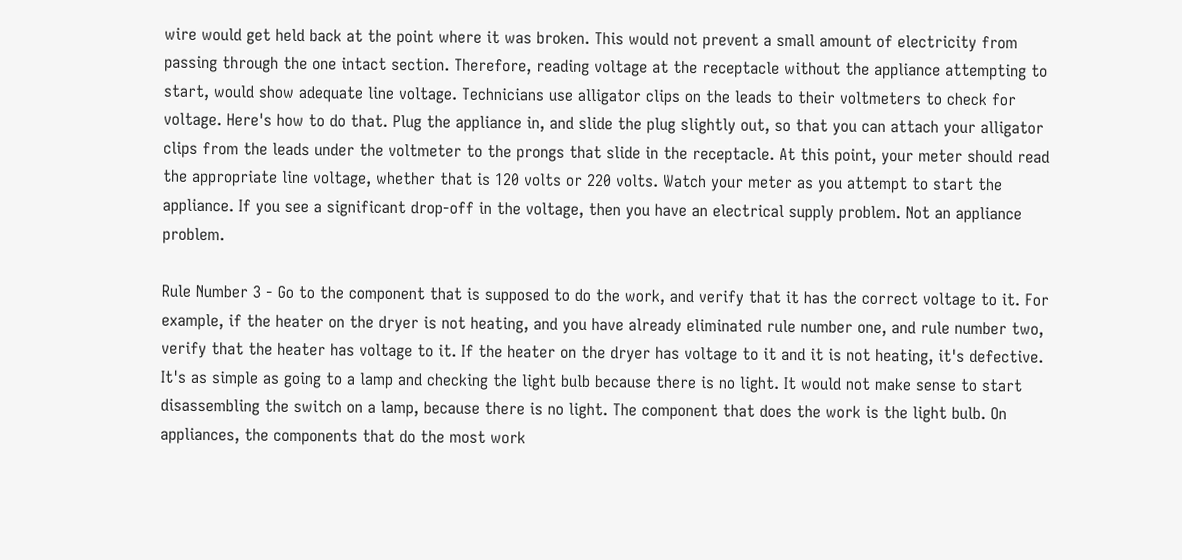wire would get held back at the point where it was broken. This would not prevent a small amount of electricity from passing through the one intact section. Therefore, reading voltage at the receptacle without the appliance attempting to start, would show adequate line voltage. Technicians use alligator clips on the leads to their voltmeters to check for voltage. Here's how to do that. Plug the appliance in, and slide the plug slightly out, so that you can attach your alligator clips from the leads under the voltmeter to the prongs that slide in the receptacle. At this point, your meter should read the appropriate line voltage, whether that is 120 volts or 220 volts. Watch your meter as you attempt to start the appliance. If you see a significant drop-off in the voltage, then you have an electrical supply problem. Not an appliance problem.

Rule Number 3 - Go to the component that is supposed to do the work, and verify that it has the correct voltage to it. For example, if the heater on the dryer is not heating, and you have already eliminated rule number one, and rule number two, verify that the heater has voltage to it. If the heater on the dryer has voltage to it and it is not heating, it's defective. It's as simple as going to a lamp and checking the light bulb because there is no light. It would not make sense to start disassembling the switch on a lamp, because there is no light. The component that does the work is the light bulb. On appliances, the components that do the most work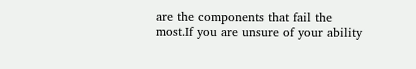are the components that fail the most.If you are unsure of your ability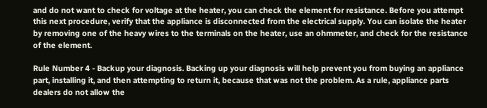and do not want to check for voltage at the heater, you can check the element for resistance. Before you attempt this next procedure, verify that the appliance is disconnected from the electrical supply. You can isolate the heater by removing one of the heavy wires to the terminals on the heater, use an ohmmeter, and check for the resistance of the element.

Rule Number 4 - Backup your diagnosis. Backing up your diagnosis will help prevent you from buying an appliance part, installing it, and then attempting to return it, because that was not the problem. As a rule, appliance parts dealers do not allow the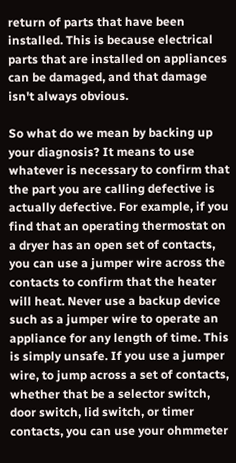return of parts that have been installed. This is because electrical parts that are installed on appliances can be damaged, and that damage isn't always obvious.

So what do we mean by backing up your diagnosis? It means to use whatever is necessary to confirm that the part you are calling defective is actually defective. For example, if you find that an operating thermostat on a dryer has an open set of contacts, you can use a jumper wire across the contacts to confirm that the heater will heat. Never use a backup device such as a jumper wire to operate an appliance for any length of time. This is simply unsafe. If you use a jumper wire, to jump across a set of contacts, whether that be a selector switch, door switch, lid switch, or timer contacts, you can use your ohmmeter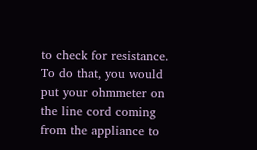to check for resistance. To do that, you would put your ohmmeter on the line cord coming from the appliance to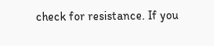check for resistance. If you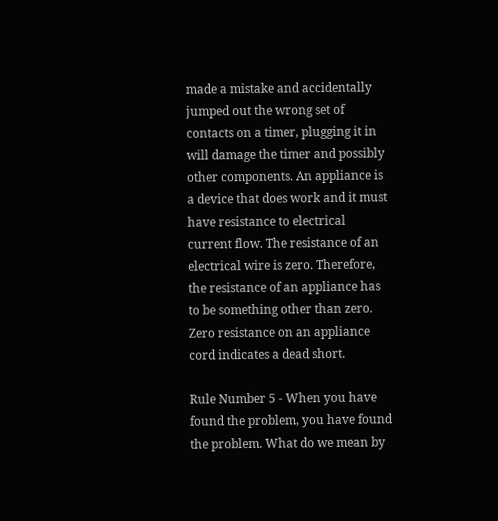made a mistake and accidentally jumped out the wrong set of contacts on a timer, plugging it in will damage the timer and possibly other components. An appliance is a device that does work and it must have resistance to electrical current flow. The resistance of an electrical wire is zero. Therefore, the resistance of an appliance has to be something other than zero. Zero resistance on an appliance cord indicates a dead short.

Rule Number 5 - When you have found the problem, you have found the problem. What do we mean by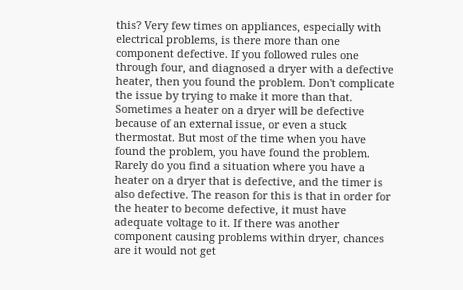this? Very few times on appliances, especially with electrical problems, is there more than one component defective. If you followed rules one through four, and diagnosed a dryer with a defective heater, then you found the problem. Don't complicate the issue by trying to make it more than that. Sometimes a heater on a dryer will be defective because of an external issue, or even a stuck thermostat. But most of the time when you have found the problem, you have found the problem. Rarely do you find a situation where you have a heater on a dryer that is defective, and the timer is also defective. The reason for this is that in order for the heater to become defective, it must have adequate voltage to it. If there was another component causing problems within dryer, chances are it would not get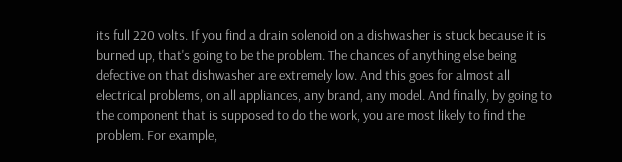its full 220 volts. If you find a drain solenoid on a dishwasher is stuck because it is burned up, that's going to be the problem. The chances of anything else being defective on that dishwasher are extremely low. And this goes for almost all electrical problems, on all appliances, any brand, any model. And finally, by going to the component that is supposed to do the work, you are most likely to find the problem. For example,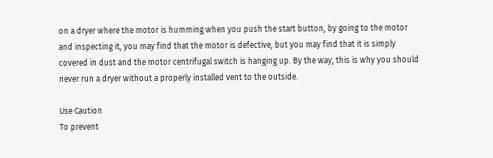on a dryer where the motor is humming when you push the start button, by going to the motor and inspecting it, you may find that the motor is defective, but you may find that it is simply covered in dust and the motor centrifugal switch is hanging up. By the way, this is why you should never run a dryer without a properly installed vent to the outside.

Use Caution
To prevent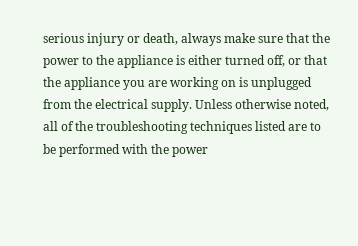serious injury or death, always make sure that the power to the appliance is either turned off, or that the appliance you are working on is unplugged from the electrical supply. Unless otherwise noted, all of the troubleshooting techniques listed are to be performed with the power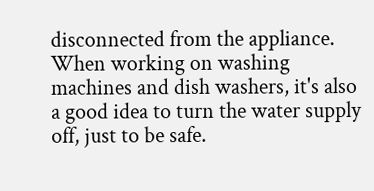disconnected from the appliance. When working on washing machines and dish washers, it's also a good idea to turn the water supply off, just to be safe.